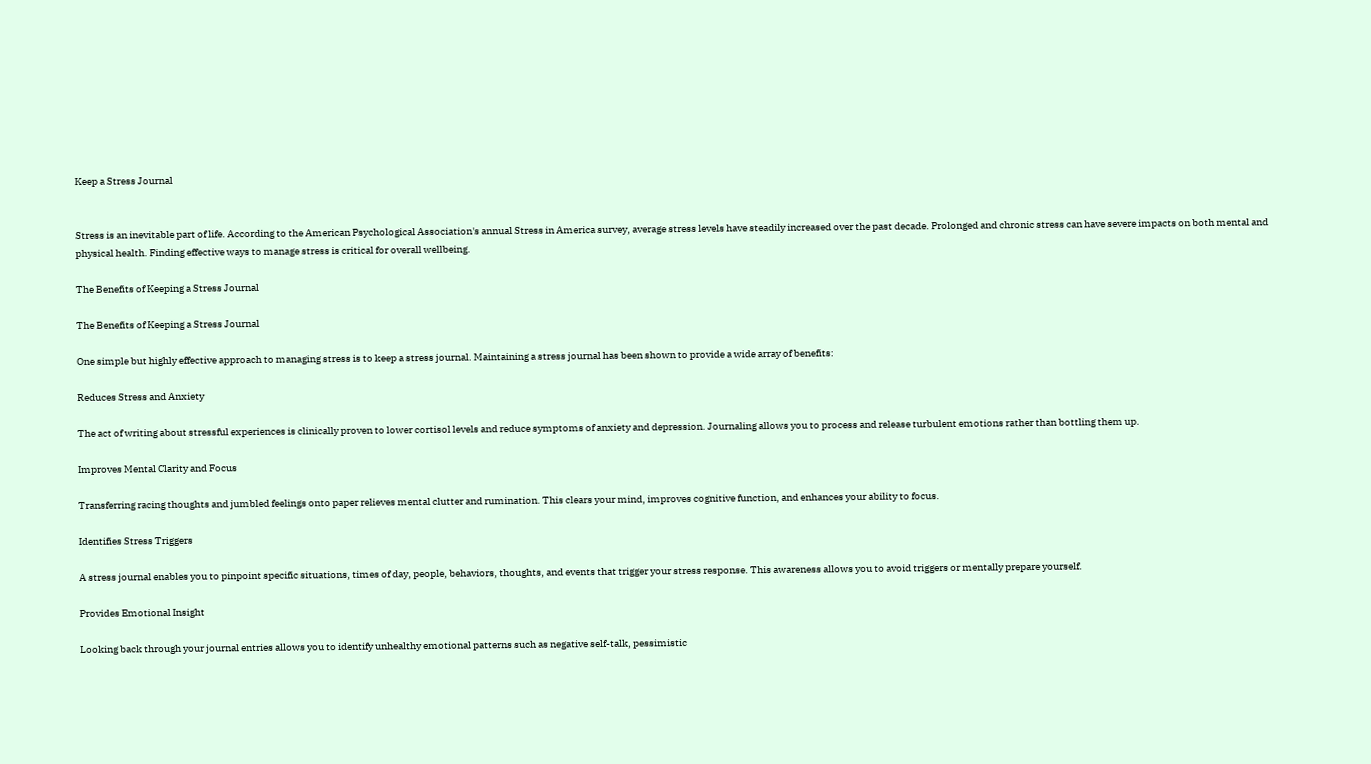Keep a Stress Journal


Stress is an inevitable part of life. According to the American Psychological Association's annual Stress in America survey, average stress levels have steadily increased over the past decade. Prolonged and chronic stress can have severe impacts on both mental and physical health. Finding effective ways to manage stress is critical for overall wellbeing.

The Benefits of Keeping a Stress Journal

The Benefits of Keeping a Stress Journal

One simple but highly effective approach to managing stress is to keep a stress journal. Maintaining a stress journal has been shown to provide a wide array of benefits:

Reduces Stress and Anxiety

The act of writing about stressful experiences is clinically proven to lower cortisol levels and reduce symptoms of anxiety and depression. Journaling allows you to process and release turbulent emotions rather than bottling them up.

Improves Mental Clarity and Focus

Transferring racing thoughts and jumbled feelings onto paper relieves mental clutter and rumination. This clears your mind, improves cognitive function, and enhances your ability to focus.

Identifies Stress Triggers

A stress journal enables you to pinpoint specific situations, times of day, people, behaviors, thoughts, and events that trigger your stress response. This awareness allows you to avoid triggers or mentally prepare yourself.

Provides Emotional Insight

Looking back through your journal entries allows you to identify unhealthy emotional patterns such as negative self-talk, pessimistic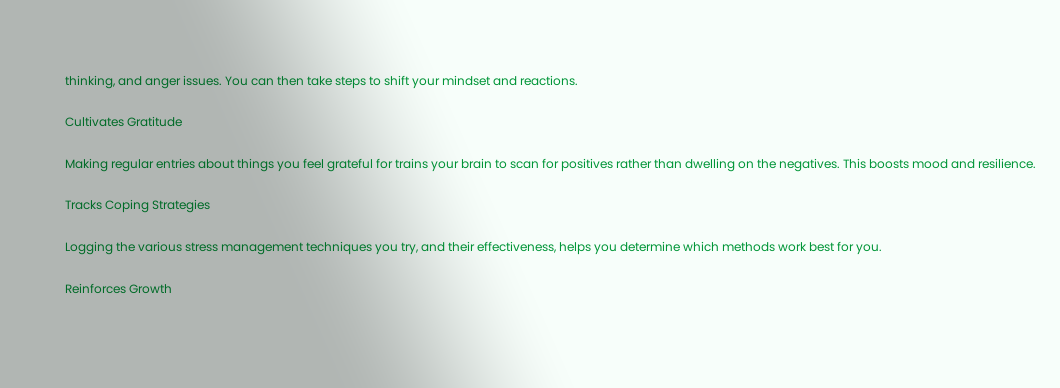thinking, and anger issues. You can then take steps to shift your mindset and reactions.

Cultivates Gratitude

Making regular entries about things you feel grateful for trains your brain to scan for positives rather than dwelling on the negatives. This boosts mood and resilience.

Tracks Coping Strategies

Logging the various stress management techniques you try, and their effectiveness, helps you determine which methods work best for you.

Reinforces Growth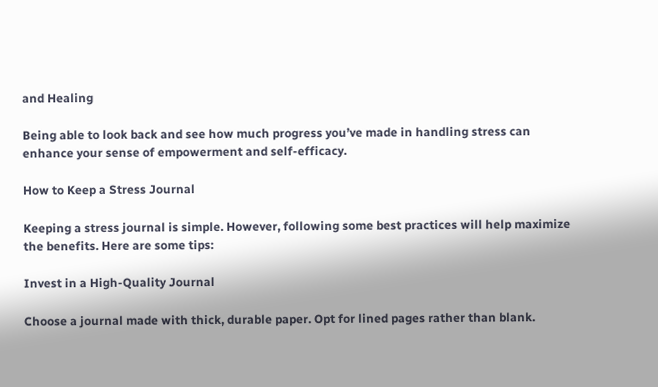and Healing

Being able to look back and see how much progress you’ve made in handling stress can enhance your sense of empowerment and self-efficacy.

How to Keep a Stress Journal

Keeping a stress journal is simple. However, following some best practices will help maximize the benefits. Here are some tips:

Invest in a High-Quality Journal

Choose a journal made with thick, durable paper. Opt for lined pages rather than blank.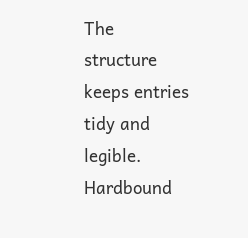The structure keeps entries tidy and legible. Hardbound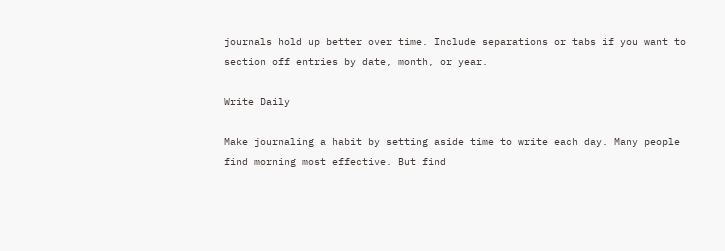journals hold up better over time. Include separations or tabs if you want to section off entries by date, month, or year.

Write Daily

Make journaling a habit by setting aside time to write each day. Many people find morning most effective. But find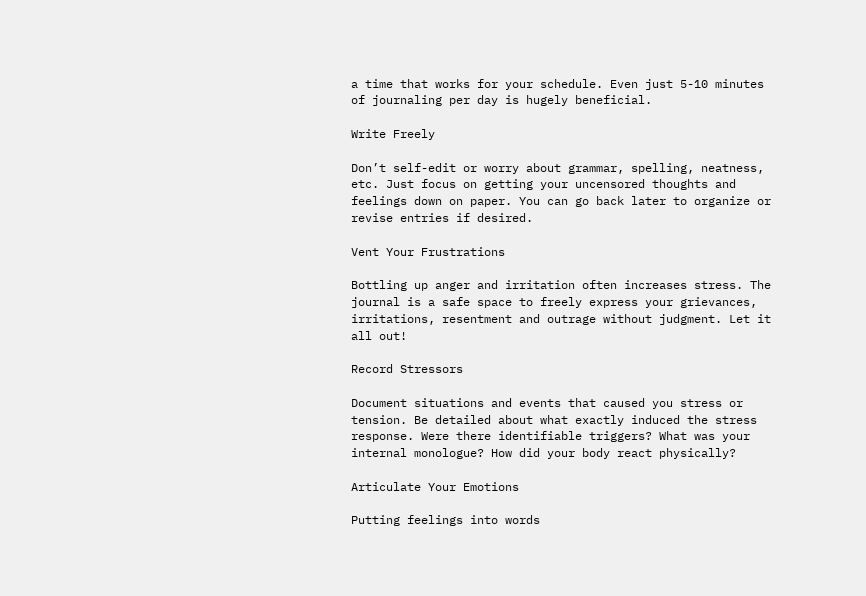a time that works for your schedule. Even just 5-10 minutes of journaling per day is hugely beneficial.

Write Freely

Don’t self-edit or worry about grammar, spelling, neatness, etc. Just focus on getting your uncensored thoughts and feelings down on paper. You can go back later to organize or revise entries if desired.

Vent Your Frustrations

Bottling up anger and irritation often increases stress. The journal is a safe space to freely express your grievances, irritations, resentment and outrage without judgment. Let it all out!

Record Stressors

Document situations and events that caused you stress or tension. Be detailed about what exactly induced the stress response. Were there identifiable triggers? What was your internal monologue? How did your body react physically?

Articulate Your Emotions

Putting feelings into words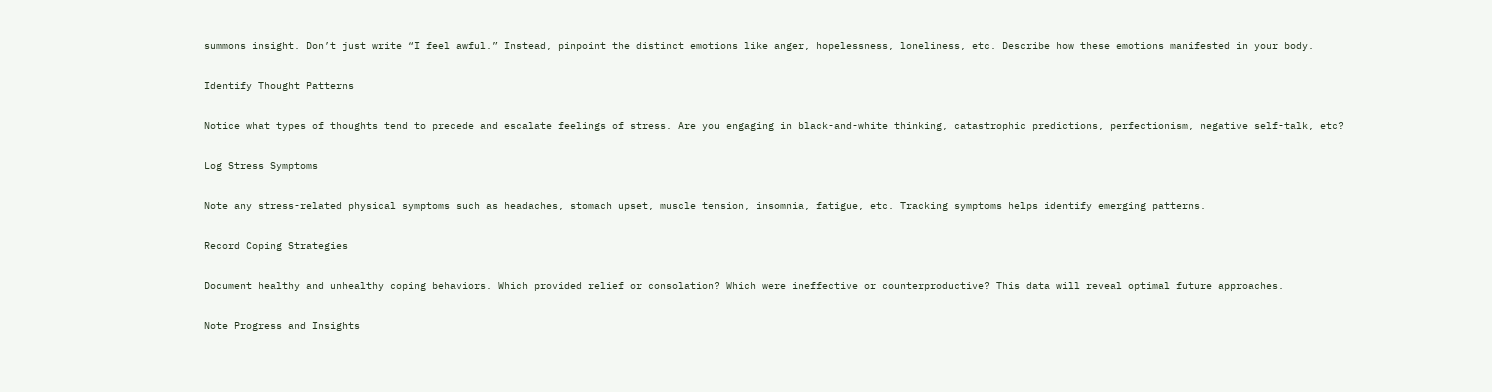summons insight. Don’t just write “I feel awful.” Instead, pinpoint the distinct emotions like anger, hopelessness, loneliness, etc. Describe how these emotions manifested in your body.

Identify Thought Patterns

Notice what types of thoughts tend to precede and escalate feelings of stress. Are you engaging in black-and-white thinking, catastrophic predictions, perfectionism, negative self-talk, etc?

Log Stress Symptoms

Note any stress-related physical symptoms such as headaches, stomach upset, muscle tension, insomnia, fatigue, etc. Tracking symptoms helps identify emerging patterns.

Record Coping Strategies

Document healthy and unhealthy coping behaviors. Which provided relief or consolation? Which were ineffective or counterproductive? This data will reveal optimal future approaches.

Note Progress and Insights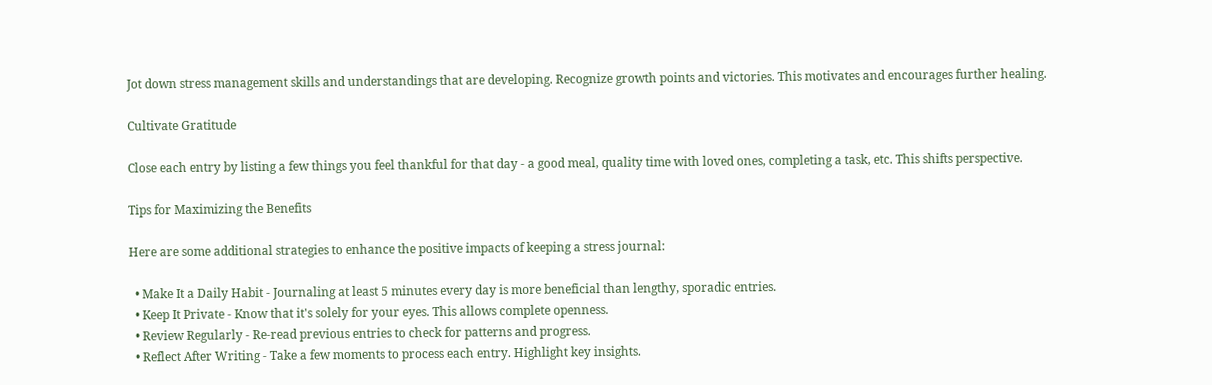Jot down stress management skills and understandings that are developing. Recognize growth points and victories. This motivates and encourages further healing.

Cultivate Gratitude

Close each entry by listing a few things you feel thankful for that day - a good meal, quality time with loved ones, completing a task, etc. This shifts perspective.

Tips for Maximizing the Benefits

Here are some additional strategies to enhance the positive impacts of keeping a stress journal:

  • Make It a Daily Habit - Journaling at least 5 minutes every day is more beneficial than lengthy, sporadic entries.
  • Keep It Private - Know that it's solely for your eyes. This allows complete openness.
  • Review Regularly - Re-read previous entries to check for patterns and progress.
  • Reflect After Writing - Take a few moments to process each entry. Highlight key insights.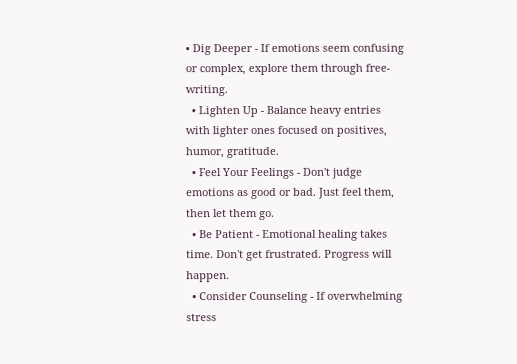• Dig Deeper - If emotions seem confusing or complex, explore them through free-writing.
  • Lighten Up - Balance heavy entries with lighter ones focused on positives, humor, gratitude.
  • Feel Your Feelings - Don't judge emotions as good or bad. Just feel them, then let them go.
  • Be Patient - Emotional healing takes time. Don't get frustrated. Progress will happen.
  • Consider Counseling - If overwhelming stress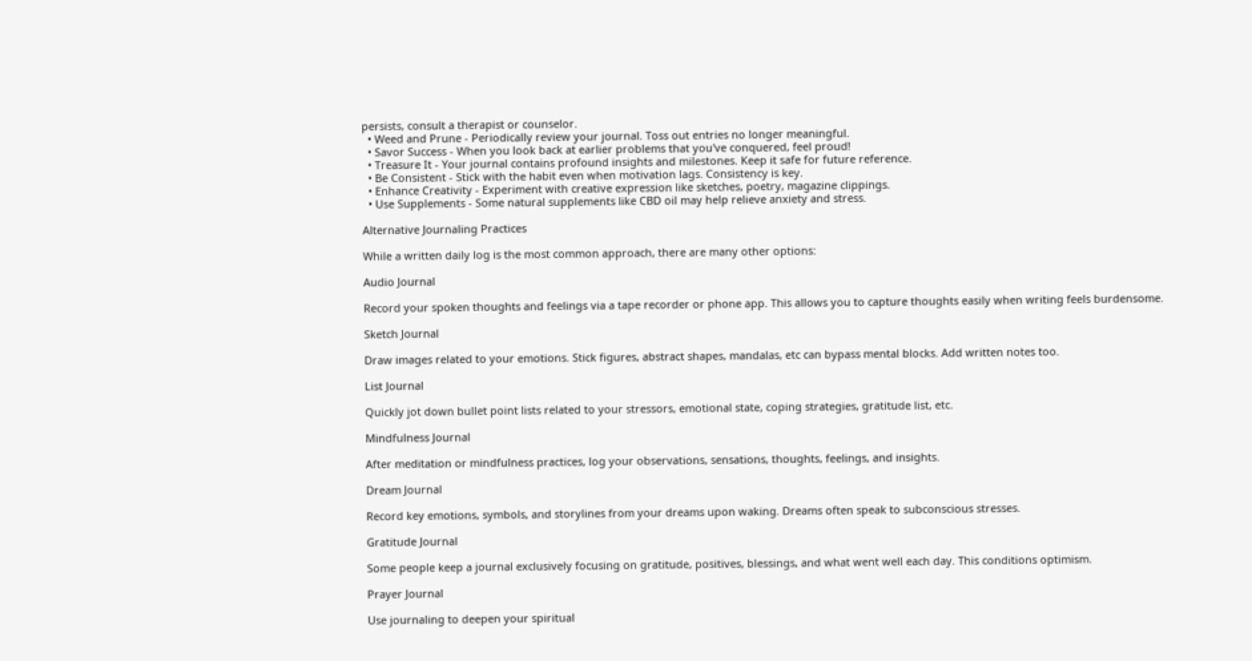persists, consult a therapist or counselor.
  • Weed and Prune - Periodically review your journal. Toss out entries no longer meaningful.
  • Savor Success - When you look back at earlier problems that you've conquered, feel proud!
  • Treasure It - Your journal contains profound insights and milestones. Keep it safe for future reference.
  • Be Consistent - Stick with the habit even when motivation lags. Consistency is key.
  • Enhance Creativity - Experiment with creative expression like sketches, poetry, magazine clippings.
  • Use Supplements - Some natural supplements like CBD oil may help relieve anxiety and stress.

Alternative Journaling Practices

While a written daily log is the most common approach, there are many other options:

Audio Journal

Record your spoken thoughts and feelings via a tape recorder or phone app. This allows you to capture thoughts easily when writing feels burdensome.

Sketch Journal

Draw images related to your emotions. Stick figures, abstract shapes, mandalas, etc can bypass mental blocks. Add written notes too.

List Journal

Quickly jot down bullet point lists related to your stressors, emotional state, coping strategies, gratitude list, etc.

Mindfulness Journal

After meditation or mindfulness practices, log your observations, sensations, thoughts, feelings, and insights.

Dream Journal

Record key emotions, symbols, and storylines from your dreams upon waking. Dreams often speak to subconscious stresses.

Gratitude Journal

Some people keep a journal exclusively focusing on gratitude, positives, blessings, and what went well each day. This conditions optimism.

Prayer Journal

Use journaling to deepen your spiritual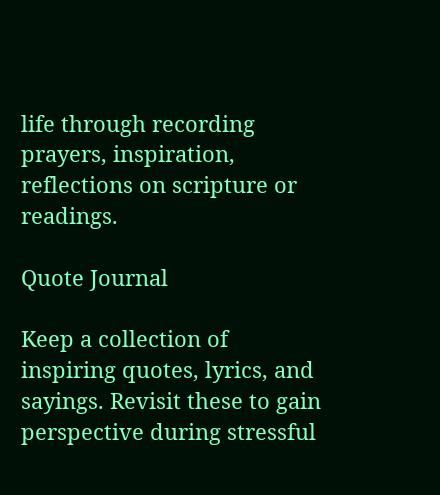life through recording prayers, inspiration, reflections on scripture or readings.

Quote Journal

Keep a collection of inspiring quotes, lyrics, and sayings. Revisit these to gain perspective during stressful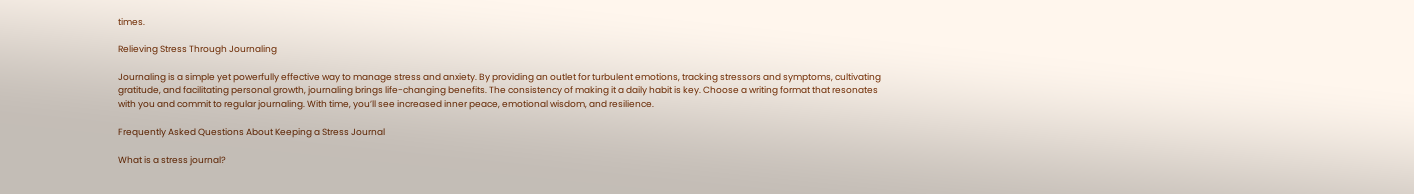times.

Relieving Stress Through Journaling

Journaling is a simple yet powerfully effective way to manage stress and anxiety. By providing an outlet for turbulent emotions, tracking stressors and symptoms, cultivating gratitude, and facilitating personal growth, journaling brings life-changing benefits. The consistency of making it a daily habit is key. Choose a writing format that resonates with you and commit to regular journaling. With time, you’ll see increased inner peace, emotional wisdom, and resilience.

Frequently Asked Questions About Keeping a Stress Journal

What is a stress journal?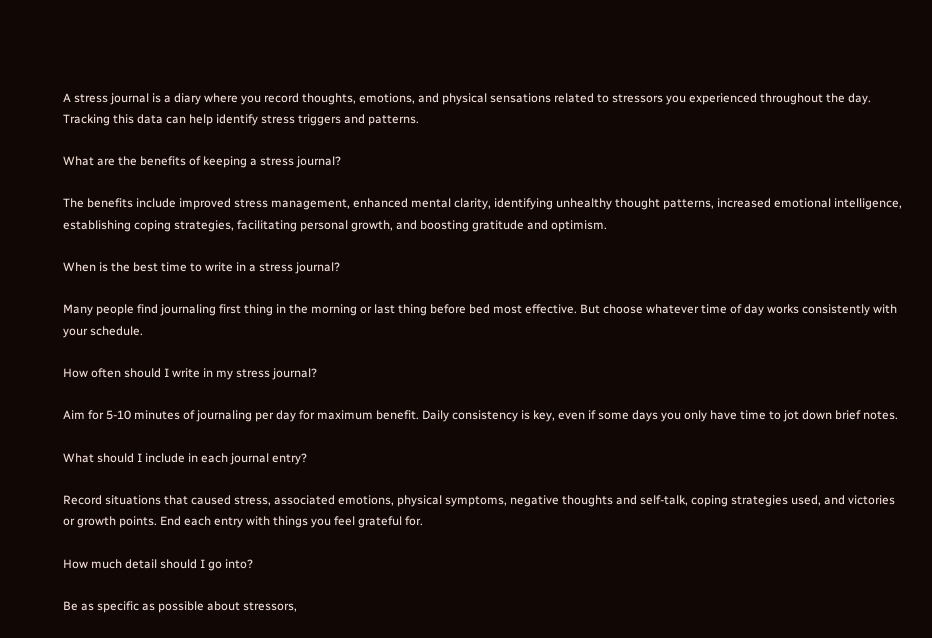A stress journal is a diary where you record thoughts, emotions, and physical sensations related to stressors you experienced throughout the day. Tracking this data can help identify stress triggers and patterns.

What are the benefits of keeping a stress journal?

The benefits include improved stress management, enhanced mental clarity, identifying unhealthy thought patterns, increased emotional intelligence, establishing coping strategies, facilitating personal growth, and boosting gratitude and optimism.

When is the best time to write in a stress journal?

Many people find journaling first thing in the morning or last thing before bed most effective. But choose whatever time of day works consistently with your schedule.

How often should I write in my stress journal?

Aim for 5-10 minutes of journaling per day for maximum benefit. Daily consistency is key, even if some days you only have time to jot down brief notes.

What should I include in each journal entry?

Record situations that caused stress, associated emotions, physical symptoms, negative thoughts and self-talk, coping strategies used, and victories or growth points. End each entry with things you feel grateful for.

How much detail should I go into?

Be as specific as possible about stressors,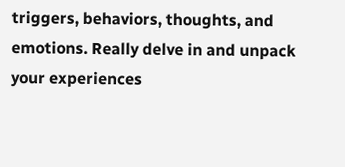triggers, behaviors, thoughts, and emotions. Really delve in and unpack your experiences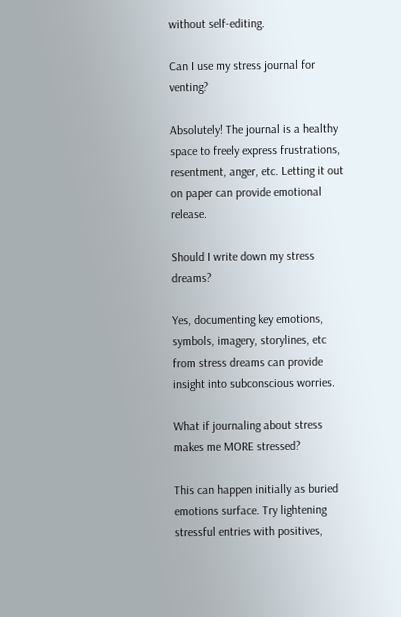without self-editing.

Can I use my stress journal for venting?

Absolutely! The journal is a healthy space to freely express frustrations, resentment, anger, etc. Letting it out on paper can provide emotional release.

Should I write down my stress dreams?

Yes, documenting key emotions, symbols, imagery, storylines, etc from stress dreams can provide insight into subconscious worries.

What if journaling about stress makes me MORE stressed?

This can happen initially as buried emotions surface. Try lightening stressful entries with positives,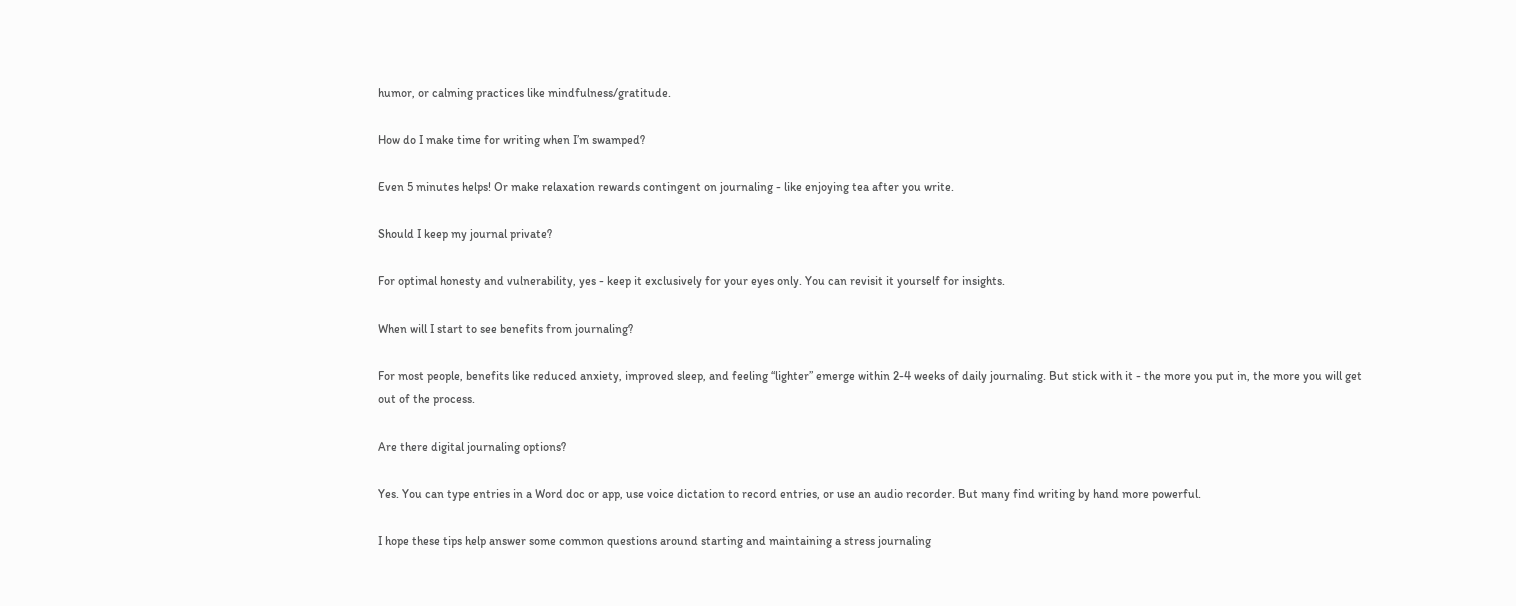humor, or calming practices like mindfulness/gratitude.

How do I make time for writing when I’m swamped?

Even 5 minutes helps! Or make relaxation rewards contingent on journaling - like enjoying tea after you write.

Should I keep my journal private?

For optimal honesty and vulnerability, yes - keep it exclusively for your eyes only. You can revisit it yourself for insights.

When will I start to see benefits from journaling?

For most people, benefits like reduced anxiety, improved sleep, and feeling “lighter” emerge within 2-4 weeks of daily journaling. But stick with it - the more you put in, the more you will get out of the process.

Are there digital journaling options?

Yes. You can type entries in a Word doc or app, use voice dictation to record entries, or use an audio recorder. But many find writing by hand more powerful.

I hope these tips help answer some common questions around starting and maintaining a stress journaling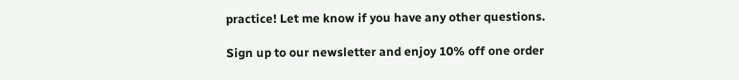practice! Let me know if you have any other questions.

Sign up to our newsletter and enjoy 10% off one order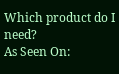Which product do I need?
As Seen On: